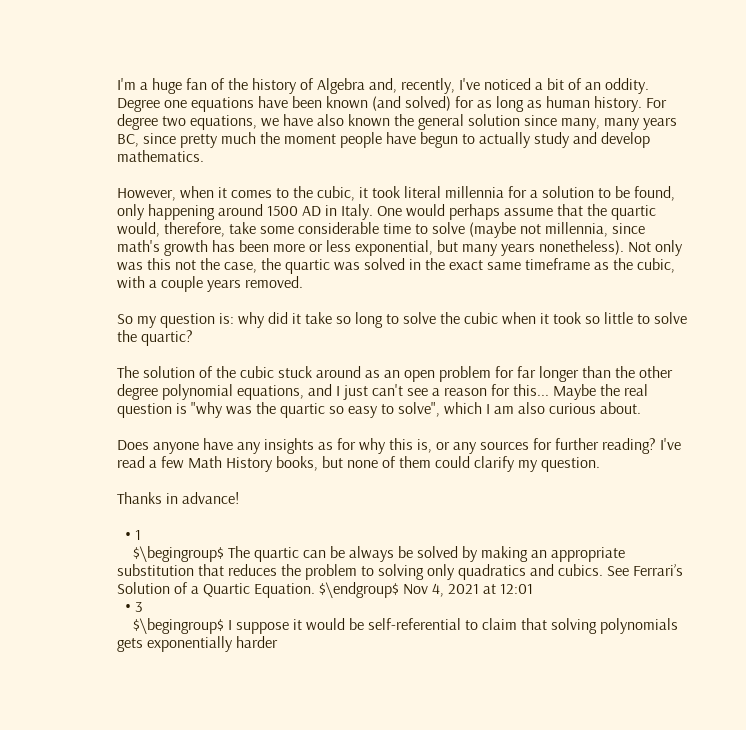I'm a huge fan of the history of Algebra and, recently, I've noticed a bit of an oddity. Degree one equations have been known (and solved) for as long as human history. For degree two equations, we have also known the general solution since many, many years BC, since pretty much the moment people have begun to actually study and develop mathematics.

However, when it comes to the cubic, it took literal millennia for a solution to be found, only happening around 1500 AD in Italy. One would perhaps assume that the quartic would, therefore, take some considerable time to solve (maybe not millennia, since math's growth has been more or less exponential, but many years nonetheless). Not only was this not the case, the quartic was solved in the exact same timeframe as the cubic, with a couple years removed.

So my question is: why did it take so long to solve the cubic when it took so little to solve the quartic?

The solution of the cubic stuck around as an open problem for far longer than the other degree polynomial equations, and I just can't see a reason for this... Maybe the real question is "why was the quartic so easy to solve", which I am also curious about.

Does anyone have any insights as for why this is, or any sources for further reading? I've read a few Math History books, but none of them could clarify my question.

Thanks in advance!

  • 1
    $\begingroup$ The quartic can be always be solved by making an appropriate substitution that reduces the problem to solving only quadratics and cubics. See Ferrari’s Solution of a Quartic Equation. $\endgroup$ Nov 4, 2021 at 12:01
  • 3
    $\begingroup$ I suppose it would be self-referential to claim that solving polynomials gets exponentially harder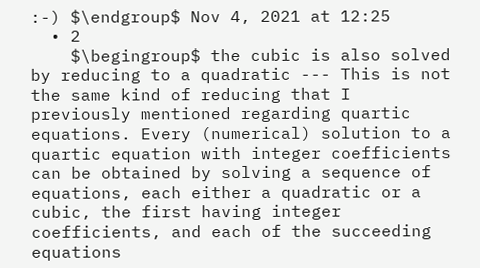:-) $\endgroup$ Nov 4, 2021 at 12:25
  • 2
    $\begingroup$ the cubic is also solved by reducing to a quadratic --- This is not the same kind of reducing that I previously mentioned regarding quartic equations. Every (numerical) solution to a quartic equation with integer coefficients can be obtained by solving a sequence of equations, each either a quadratic or a cubic, the first having integer coefficients, and each of the succeeding equations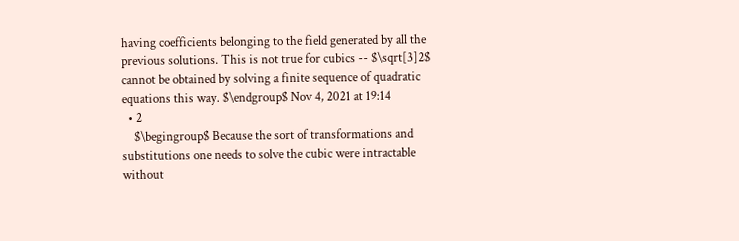having coefficients belonging to the field generated by all the previous solutions. This is not true for cubics -- $\sqrt[3]2$ cannot be obtained by solving a finite sequence of quadratic equations this way. $\endgroup$ Nov 4, 2021 at 19:14
  • 2
    $\begingroup$ Because the sort of transformations and substitutions one needs to solve the cubic were intractable without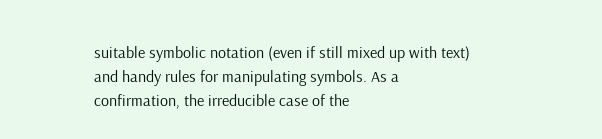suitable symbolic notation (even if still mixed up with text) and handy rules for manipulating symbols. As a confirmation, the irreducible case of the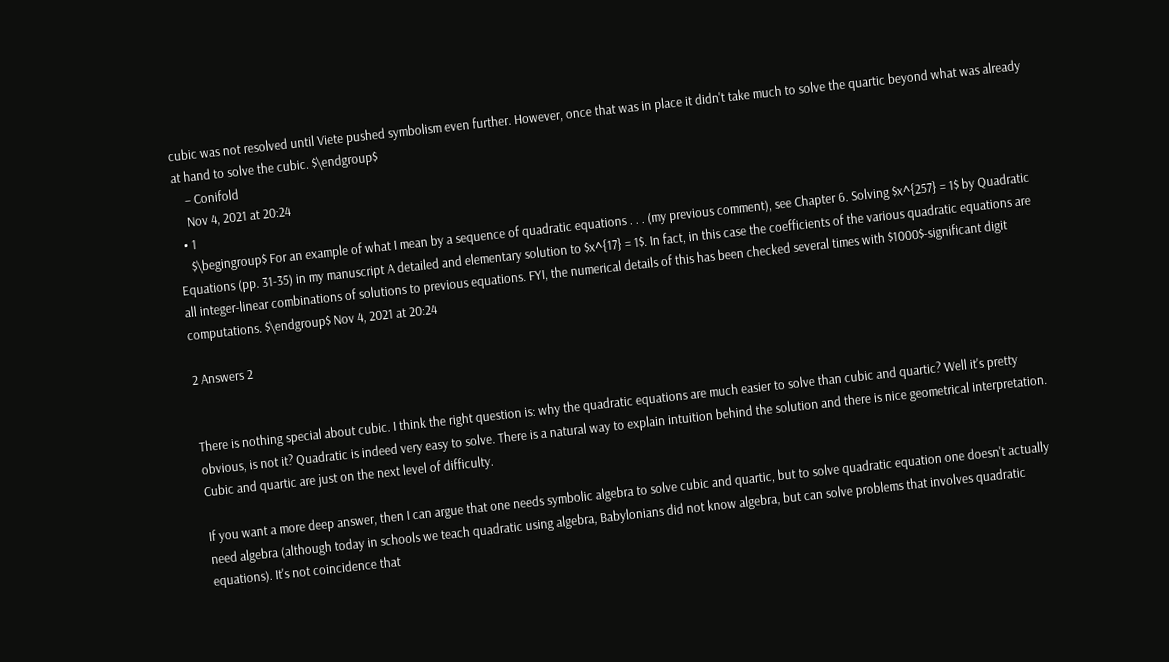cubic was not resolved until Viete pushed symbolism even further. However, once that was in place it didn't take much to solve the quartic beyond what was already at hand to solve the cubic. $\endgroup$
    – Conifold
    Nov 4, 2021 at 20:24
  • 1
    $\begingroup$ For an example of what I mean by a sequence of quadratic equations . . . (my previous comment), see Chapter 6. Solving $x^{257} = 1$ by Quadratic Equations (pp. 31-35) in my manuscript A detailed and elementary solution to $x^{17} = 1$. In fact, in this case the coefficients of the various quadratic equations are all integer-linear combinations of solutions to previous equations. FYI, the numerical details of this has been checked several times with $1000$-significant digit computations. $\endgroup$ Nov 4, 2021 at 20:24

2 Answers 2


There is nothing special about cubic. I think the right question is: why the quadratic equations are much easier to solve than cubic and quartic? Well it's pretty obvious, is not it? Quadratic is indeed very easy to solve. There is a natural way to explain intuition behind the solution and there is nice geometrical interpretation. Cubic and quartic are just on the next level of difficulty.

If you want a more deep answer, then I can argue that one needs symbolic algebra to solve cubic and quartic, but to solve quadratic equation one doesn't actually need algebra (although today in schools we teach quadratic using algebra, Babylonians did not know algebra, but can solve problems that involves quadratic equations). It's not coincidence that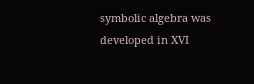symbolic algebra was developed in XVI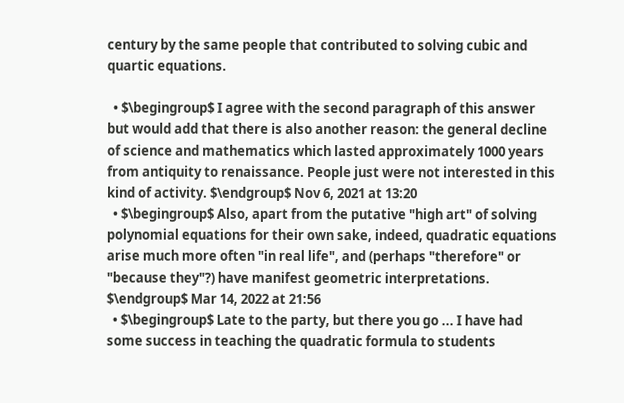century by the same people that contributed to solving cubic and quartic equations.

  • $\begingroup$ I agree with the second paragraph of this answer but would add that there is also another reason: the general decline of science and mathematics which lasted approximately 1000 years from antiquity to renaissance. People just were not interested in this kind of activity. $\endgroup$ Nov 6, 2021 at 13:20
  • $\begingroup$ Also, apart from the putative "high art" of solving polynomial equations for their own sake, indeed, quadratic equations arise much more often "in real life", and (perhaps "therefore" or "because they"?) have manifest geometric interpretations. $\endgroup$ Mar 14, 2022 at 21:56
  • $\begingroup$ Late to the party, but there you go ... I have had some success in teaching the quadratic formula to students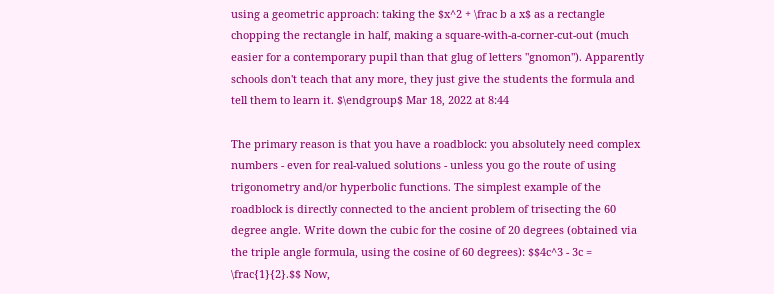using a geometric approach: taking the $x^2 + \frac b a x$ as a rectangle chopping the rectangle in half, making a square-with-a-corner-cut-out (much easier for a contemporary pupil than that glug of letters "gnomon"). Apparently schools don't teach that any more, they just give the students the formula and tell them to learn it. $\endgroup$ Mar 18, 2022 at 8:44

The primary reason is that you have a roadblock: you absolutely need complex numbers - even for real-valued solutions - unless you go the route of using trigonometry and/or hyperbolic functions. The simplest example of the roadblock is directly connected to the ancient problem of trisecting the 60 degree angle. Write down the cubic for the cosine of 20 degrees (obtained via the triple angle formula, using the cosine of 60 degrees): $$4c^3 - 3c = \frac{1}{2}.$$ Now,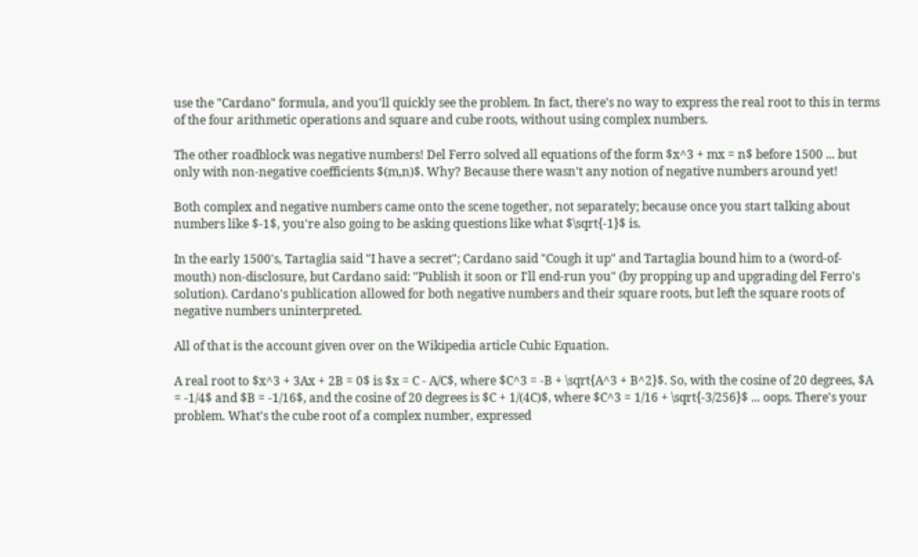use the "Cardano" formula, and you'll quickly see the problem. In fact, there's no way to express the real root to this in terms of the four arithmetic operations and square and cube roots, without using complex numbers.

The other roadblock was negative numbers! Del Ferro solved all equations of the form $x^3 + mx = n$ before 1500 ... but only with non-negative coefficients $(m,n)$. Why? Because there wasn't any notion of negative numbers around yet!

Both complex and negative numbers came onto the scene together, not separately; because once you start talking about numbers like $-1$, you're also going to be asking questions like what $\sqrt{-1}$ is.

In the early 1500's, Tartaglia said "I have a secret"; Cardano said "Cough it up" and Tartaglia bound him to a (word-of-mouth) non-disclosure, but Cardano said: "Publish it soon or I'll end-run you" (by propping up and upgrading del Ferro's solution). Cardano's publication allowed for both negative numbers and their square roots, but left the square roots of negative numbers uninterpreted.

All of that is the account given over on the Wikipedia article Cubic Equation.

A real root to $x^3 + 3Ax + 2B = 0$ is $x = C - A/C$, where $C^3 = -B + \sqrt{A^3 + B^2}$. So, with the cosine of 20 degrees, $A = -1/4$ and $B = -1/16$, and the cosine of 20 degrees is $C + 1/(4C)$, where $C^3 = 1/16 + \sqrt{-3/256}$ ... oops. There's your problem. What's the cube root of a complex number, expressed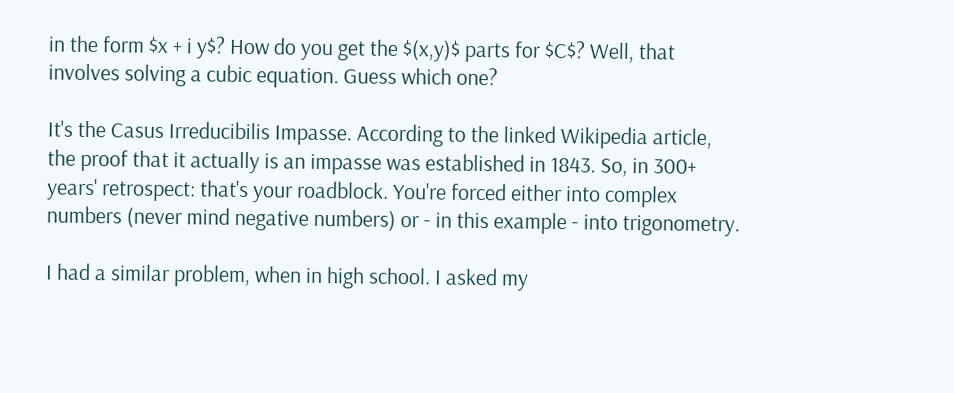in the form $x + i y$? How do you get the $(x,y)$ parts for $C$? Well, that involves solving a cubic equation. Guess which one?

It's the Casus Irreducibilis Impasse. According to the linked Wikipedia article, the proof that it actually is an impasse was established in 1843. So, in 300+ years' retrospect: that's your roadblock. You're forced either into complex numbers (never mind negative numbers) or - in this example - into trigonometry.

I had a similar problem, when in high school. I asked my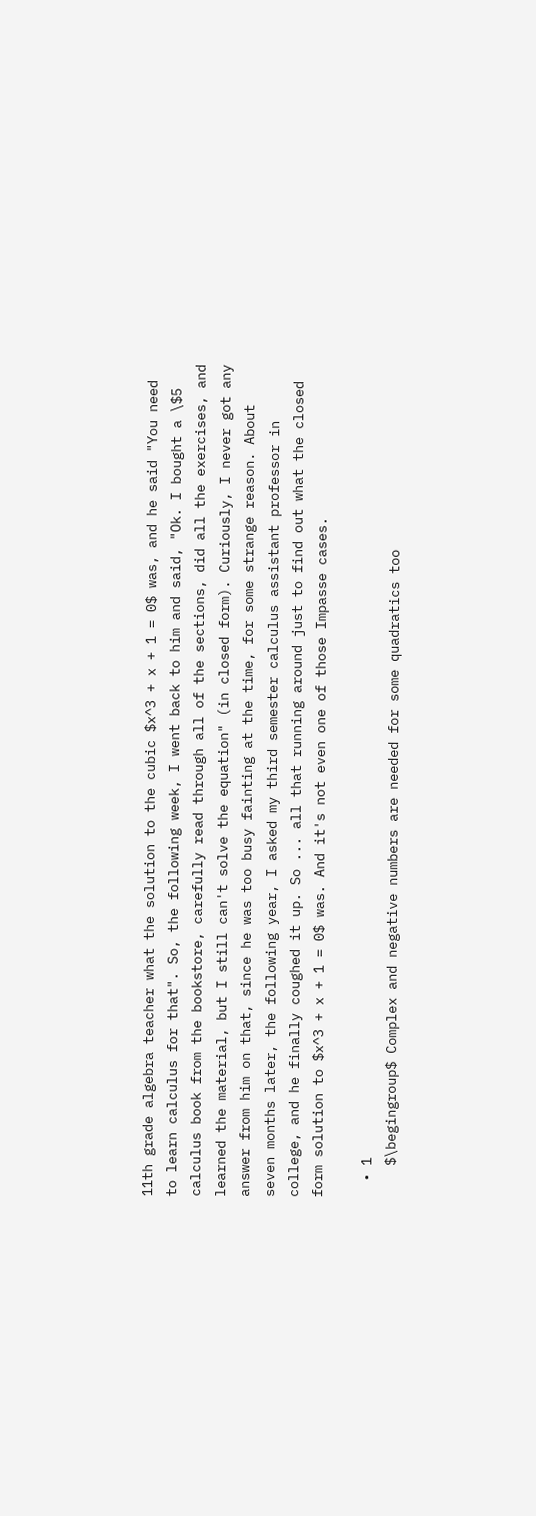11th grade algebra teacher what the solution to the cubic $x^3 + x + 1 = 0$ was, and he said "You need to learn calculus for that". So, the following week, I went back to him and said, "Ok. I bought a \$5 calculus book from the bookstore, carefully read through all of the sections, did all the exercises, and learned the material, but I still can't solve the equation" (in closed form). Curiously, I never got any answer from him on that, since he was too busy fainting at the time, for some strange reason. About seven months later, the following year, I asked my third semester calculus assistant professor in college, and he finally coughed it up. So ... all that running around just to find out what the closed form solution to $x^3 + x + 1 = 0$ was. And it's not even one of those Impasse cases.

  • 1
    $\begingroup$ Complex and negative numbers are needed for some quadratics too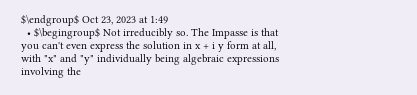$\endgroup$ Oct 23, 2023 at 1:49
  • $\begingroup$ Not irreducibly so. The Impasse is that you can't even express the solution in x + i y form at all, with "x" and "y" individually being algebraic expressions involving the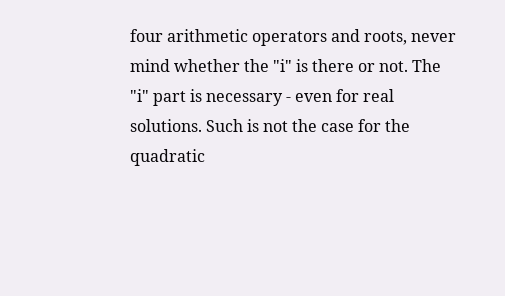four arithmetic operators and roots, never mind whether the "i" is there or not. The "i" part is necessary - even for real solutions. Such is not the case for the quadratic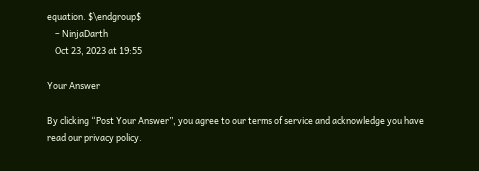equation. $\endgroup$
    – NinjaDarth
    Oct 23, 2023 at 19:55

Your Answer

By clicking “Post Your Answer”, you agree to our terms of service and acknowledge you have read our privacy policy.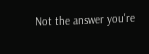Not the answer you're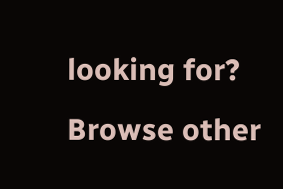looking for? Browse other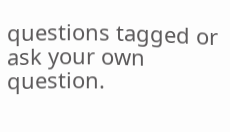questions tagged or ask your own question.